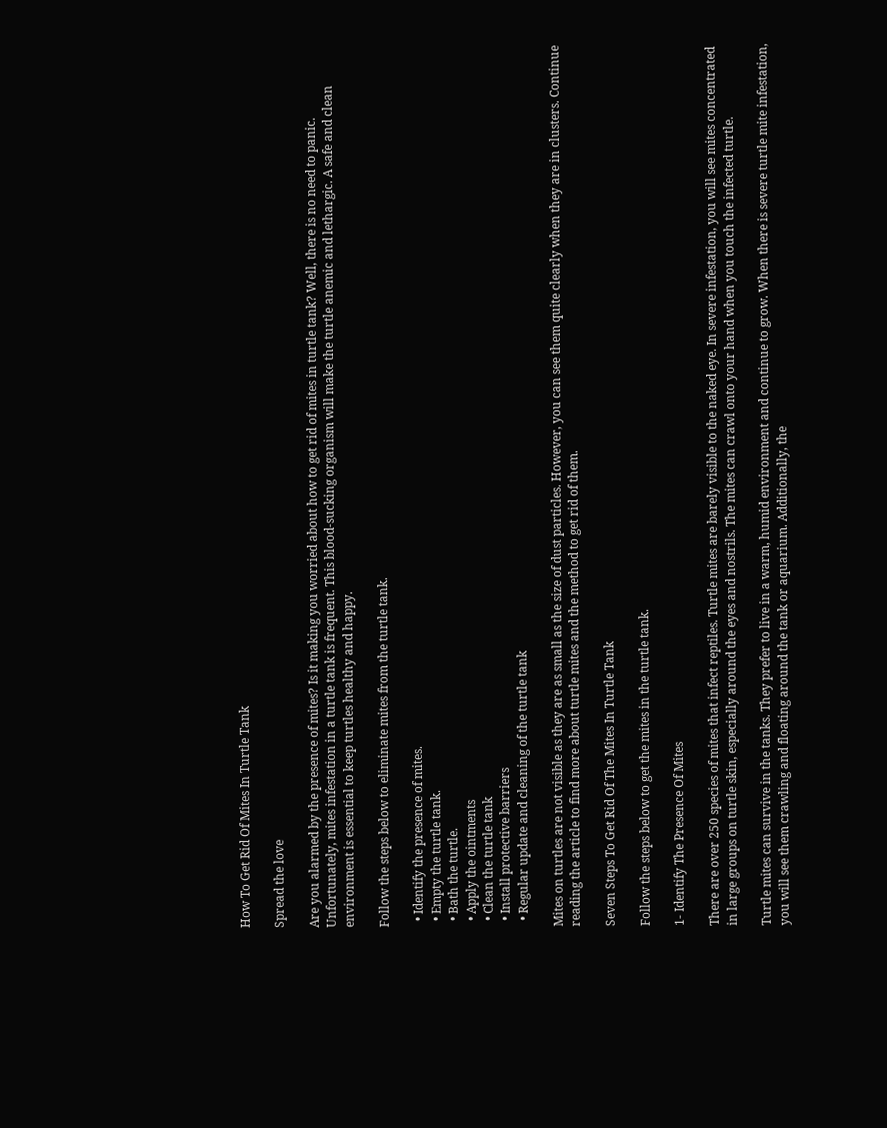How To Get Rid Of Mites In Turtle Tank

Spread the love

Are you alarmed by the presence of mites? Is it making you worried about how to get rid of mites in turtle tank? Well, there is no need to panic. Unfortunately, mites infestation in a turtle tank is frequent. This blood-sucking organism will make the turtle anemic and lethargic. A safe and clean environment is essential to keep turtles healthy and happy.

Follow the steps below to eliminate mites from the turtle tank.

  • Identify the presence of mites.
  • Empty the turtle tank.
  • Bath the turtle.
  • Apply the ointments
  • Clean the turtle tank
  • Install protective barriers
  • Regular update and cleaning of the turtle tank

Mites on turtles are not visible as they are as small as the size of dust particles. However, you can see them quite clearly when they are in clusters. Continue reading the article to find more about turtle mites and the method to get rid of them.

Seven Steps To Get Rid Of The Mites In Turtle Tank

Follow the steps below to get the mites in the turtle tank.

1- Identify The Presence Of Mites

There are over 250 species of mites that infect reptiles. Turtle mites are barely visible to the naked eye. In severe infestation, you will see mites concentrated in large groups on turtle skin, especially around the eyes and nostrils. The mites can crawl onto your hand when you touch the infected turtle.

Turtle mites can survive in the tanks. They prefer to live in a warm, humid environment and continue to grow. When there is severe turtle mite infestation, you will see them crawling and floating around the tank or aquarium. Additionally, the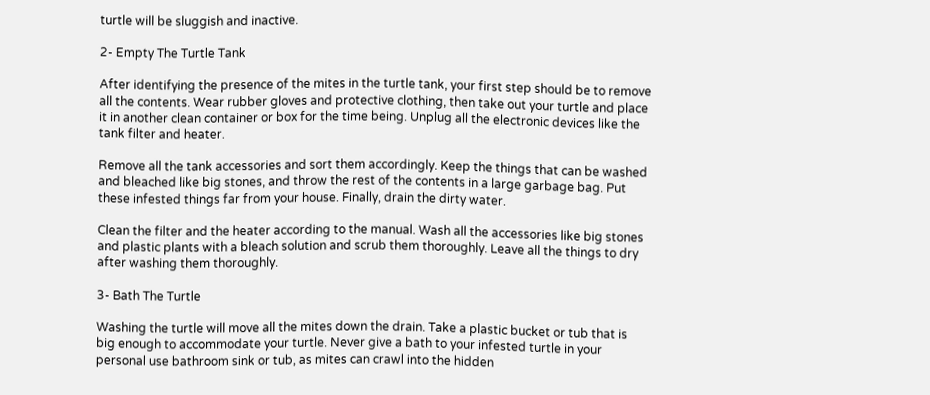turtle will be sluggish and inactive.

2- Empty The Turtle Tank

After identifying the presence of the mites in the turtle tank, your first step should be to remove all the contents. Wear rubber gloves and protective clothing, then take out your turtle and place it in another clean container or box for the time being. Unplug all the electronic devices like the tank filter and heater.

Remove all the tank accessories and sort them accordingly. Keep the things that can be washed and bleached like big stones, and throw the rest of the contents in a large garbage bag. Put these infested things far from your house. Finally, drain the dirty water.

Clean the filter and the heater according to the manual. Wash all the accessories like big stones and plastic plants with a bleach solution and scrub them thoroughly. Leave all the things to dry after washing them thoroughly.

3- Bath The Turtle

Washing the turtle will move all the mites down the drain. Take a plastic bucket or tub that is big enough to accommodate your turtle. Never give a bath to your infested turtle in your personal use bathroom sink or tub, as mites can crawl into the hidden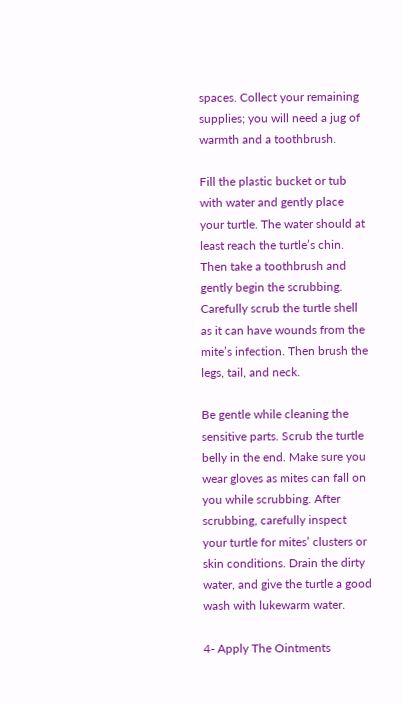spaces. Collect your remaining supplies; you will need a jug of warmth and a toothbrush.

Fill the plastic bucket or tub with water and gently place your turtle. The water should at least reach the turtle’s chin. Then take a toothbrush and gently begin the scrubbing. Carefully scrub the turtle shell as it can have wounds from the mite’s infection. Then brush the legs, tail, and neck.

Be gentle while cleaning the sensitive parts. Scrub the turtle belly in the end. Make sure you wear gloves as mites can fall on you while scrubbing. After scrubbing, carefully inspect your turtle for mites’ clusters or skin conditions. Drain the dirty water, and give the turtle a good wash with lukewarm water.

4- Apply The Ointments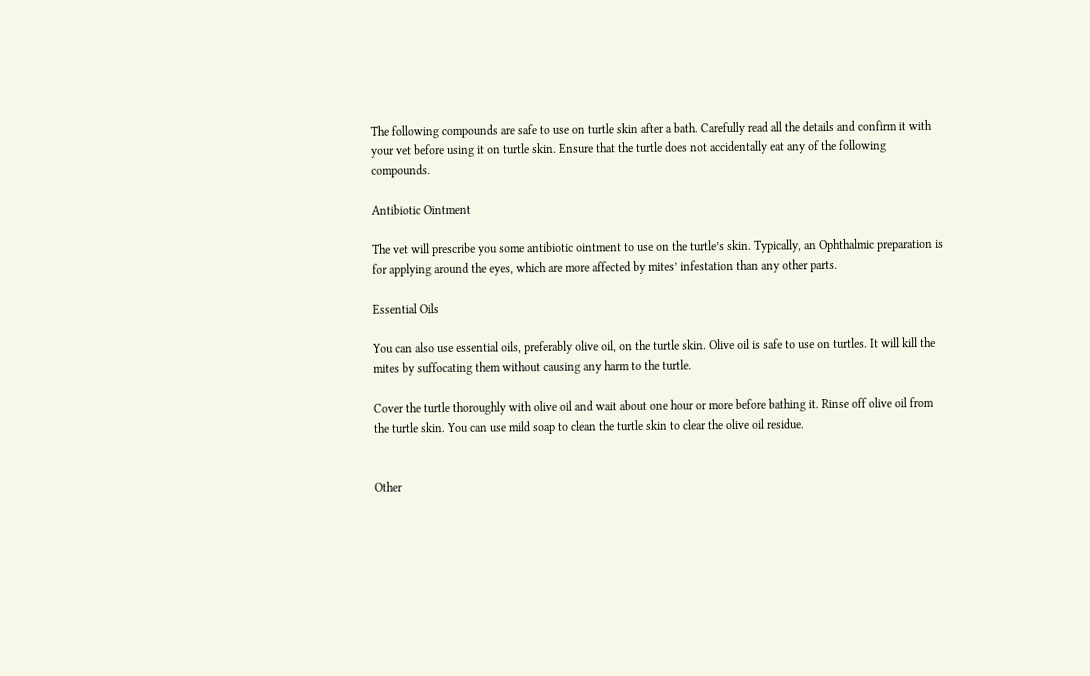The following compounds are safe to use on turtle skin after a bath. Carefully read all the details and confirm it with your vet before using it on turtle skin. Ensure that the turtle does not accidentally eat any of the following compounds.

Antibiotic Ointment

The vet will prescribe you some antibiotic ointment to use on the turtle’s skin. Typically, an Ophthalmic preparation is for applying around the eyes, which are more affected by mites’ infestation than any other parts.

Essential Oils

You can also use essential oils, preferably olive oil, on the turtle skin. Olive oil is safe to use on turtles. It will kill the mites by suffocating them without causing any harm to the turtle.

Cover the turtle thoroughly with olive oil and wait about one hour or more before bathing it. Rinse off olive oil from the turtle skin. You can use mild soap to clean the turtle skin to clear the olive oil residue.


Other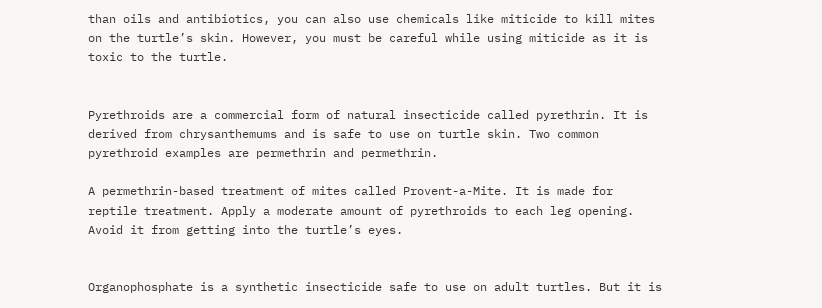than oils and antibiotics, you can also use chemicals like miticide to kill mites on the turtle’s skin. However, you must be careful while using miticide as it is toxic to the turtle.


Pyrethroids are a commercial form of natural insecticide called pyrethrin. It is derived from chrysanthemums and is safe to use on turtle skin. Two common pyrethroid examples are permethrin and permethrin.

A permethrin-based treatment of mites called Provent-a-Mite. It is made for reptile treatment. Apply a moderate amount of pyrethroids to each leg opening. Avoid it from getting into the turtle’s eyes.


Organophosphate is a synthetic insecticide safe to use on adult turtles. But it is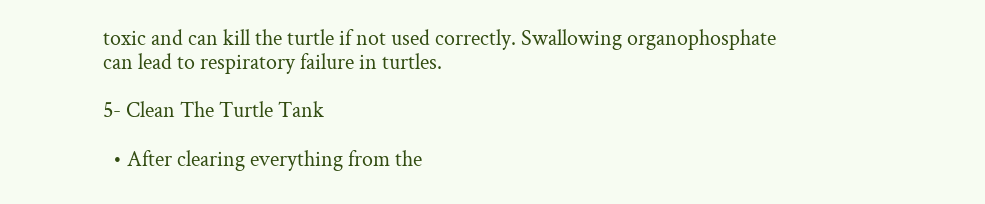toxic and can kill the turtle if not used correctly. Swallowing organophosphate can lead to respiratory failure in turtles.

5- Clean The Turtle Tank

  • After clearing everything from the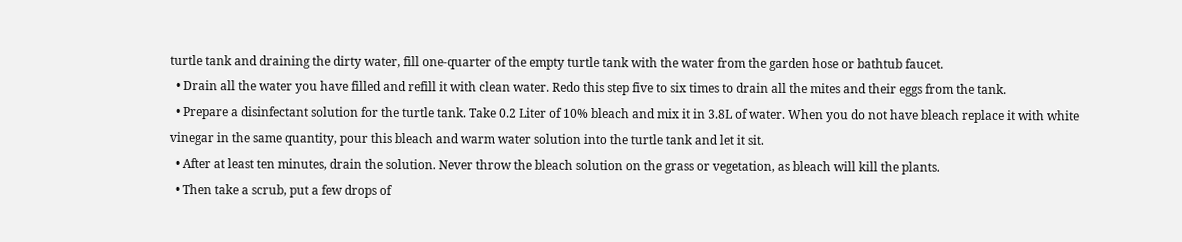turtle tank and draining the dirty water, fill one-quarter of the empty turtle tank with the water from the garden hose or bathtub faucet.
  • Drain all the water you have filled and refill it with clean water. Redo this step five to six times to drain all the mites and their eggs from the tank.
  • Prepare a disinfectant solution for the turtle tank. Take 0.2 Liter of 10% bleach and mix it in 3.8L of water. When you do not have bleach replace it with white vinegar in the same quantity, pour this bleach and warm water solution into the turtle tank and let it sit.
  • After at least ten minutes, drain the solution. Never throw the bleach solution on the grass or vegetation, as bleach will kill the plants.
  • Then take a scrub, put a few drops of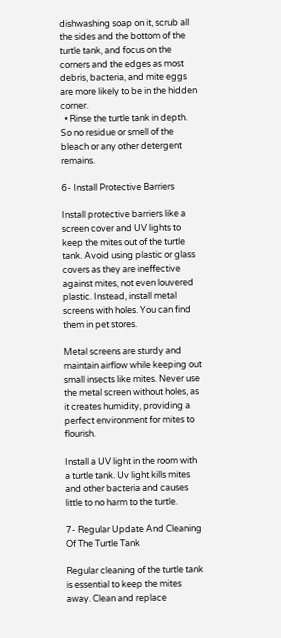dishwashing soap on it, scrub all the sides and the bottom of the turtle tank, and focus on the corners and the edges as most debris, bacteria, and mite eggs are more likely to be in the hidden corner.
  • Rinse the turtle tank in depth. So no residue or smell of the bleach or any other detergent remains.

6- Install Protective Barriers

Install protective barriers like a screen cover and UV lights to keep the mites out of the turtle tank. Avoid using plastic or glass covers as they are ineffective against mites, not even louvered plastic. Instead, install metal screens with holes. You can find them in pet stores.

Metal screens are sturdy and maintain airflow while keeping out small insects like mites. Never use the metal screen without holes, as it creates humidity, providing a perfect environment for mites to flourish.

Install a UV light in the room with a turtle tank. Uv light kills mites and other bacteria and causes little to no harm to the turtle.

7- Regular Update And Cleaning Of The Turtle Tank

Regular cleaning of the turtle tank is essential to keep the mites away. Clean and replace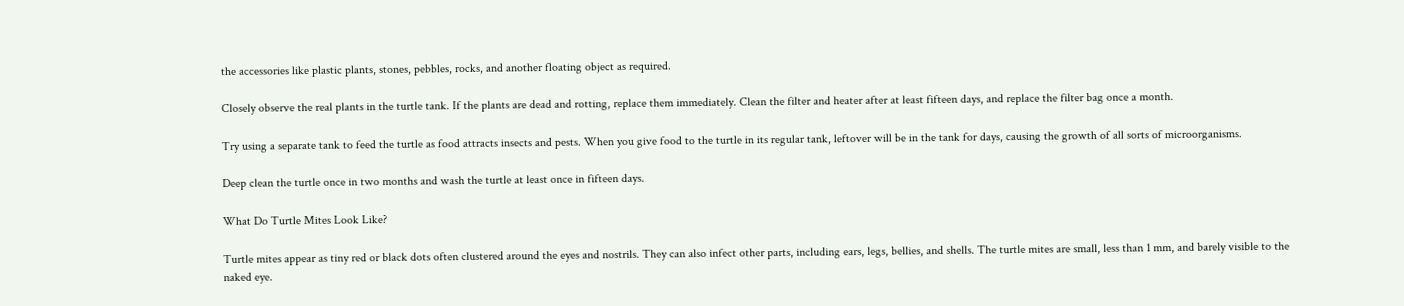the accessories like plastic plants, stones, pebbles, rocks, and another floating object as required.

Closely observe the real plants in the turtle tank. If the plants are dead and rotting, replace them immediately. Clean the filter and heater after at least fifteen days, and replace the filter bag once a month.

Try using a separate tank to feed the turtle as food attracts insects and pests. When you give food to the turtle in its regular tank, leftover will be in the tank for days, causing the growth of all sorts of microorganisms.

Deep clean the turtle once in two months and wash the turtle at least once in fifteen days.

What Do Turtle Mites Look Like?

Turtle mites appear as tiny red or black dots often clustered around the eyes and nostrils. They can also infect other parts, including ears, legs, bellies, and shells. The turtle mites are small, less than 1 mm, and barely visible to the naked eye.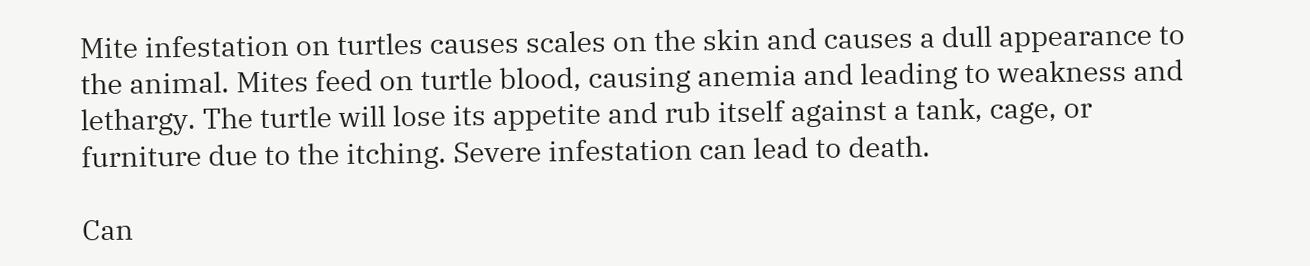Mite infestation on turtles causes scales on the skin and causes a dull appearance to the animal. Mites feed on turtle blood, causing anemia and leading to weakness and lethargy. The turtle will lose its appetite and rub itself against a tank, cage, or furniture due to the itching. Severe infestation can lead to death.

Can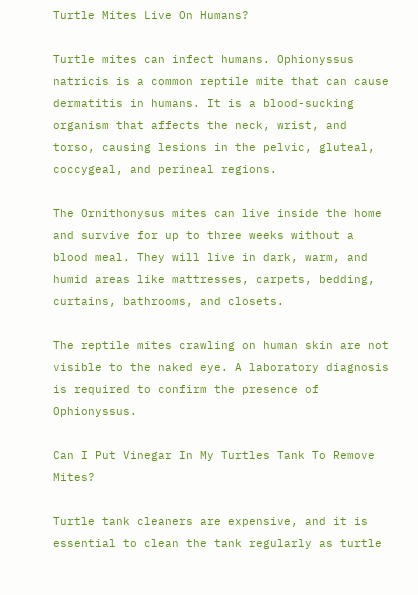Turtle Mites Live On Humans?

Turtle mites can infect humans. Ophionyssus natricis is a common reptile mite that can cause dermatitis in humans. It is a blood-sucking organism that affects the neck, wrist, and torso, causing lesions in the pelvic, gluteal, coccygeal, and perineal regions.

The Ornithonysus mites can live inside the home and survive for up to three weeks without a blood meal. They will live in dark, warm, and humid areas like mattresses, carpets, bedding, curtains, bathrooms, and closets.

The reptile mites crawling on human skin are not visible to the naked eye. A laboratory diagnosis is required to confirm the presence of Ophionyssus.

Can I Put Vinegar In My Turtles Tank To Remove Mites?

Turtle tank cleaners are expensive, and it is essential to clean the tank regularly as turtle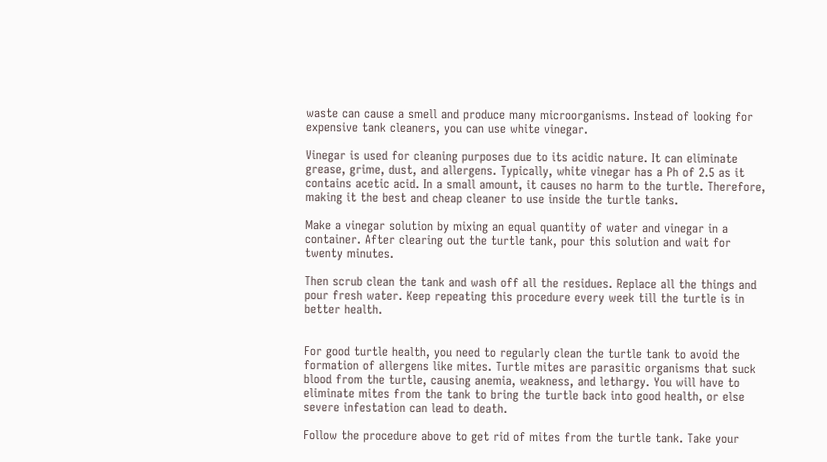waste can cause a smell and produce many microorganisms. Instead of looking for expensive tank cleaners, you can use white vinegar.

Vinegar is used for cleaning purposes due to its acidic nature. It can eliminate grease, grime, dust, and allergens. Typically, white vinegar has a Ph of 2.5 as it contains acetic acid. In a small amount, it causes no harm to the turtle. Therefore, making it the best and cheap cleaner to use inside the turtle tanks.

Make a vinegar solution by mixing an equal quantity of water and vinegar in a container. After clearing out the turtle tank, pour this solution and wait for twenty minutes.

Then scrub clean the tank and wash off all the residues. Replace all the things and pour fresh water. Keep repeating this procedure every week till the turtle is in better health.


For good turtle health, you need to regularly clean the turtle tank to avoid the formation of allergens like mites. Turtle mites are parasitic organisms that suck blood from the turtle, causing anemia, weakness, and lethargy. You will have to eliminate mites from the tank to bring the turtle back into good health, or else severe infestation can lead to death.

Follow the procedure above to get rid of mites from the turtle tank. Take your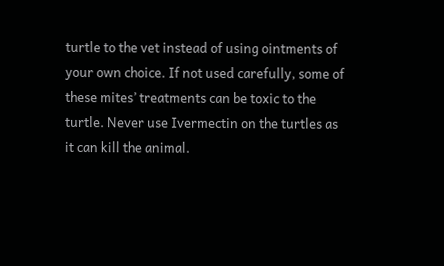turtle to the vet instead of using ointments of your own choice. If not used carefully, some of these mites’ treatments can be toxic to the turtle. Never use Ivermectin on the turtles as it can kill the animal.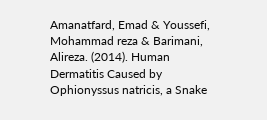Amanatfard, Emad & Youssefi, Mohammad reza & Barimani, Alireza. (2014). Human Dermatitis Caused by Ophionyssus natricis, a Snake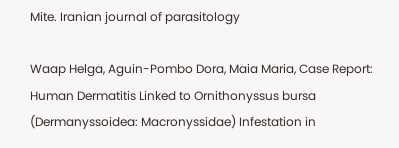Mite. Iranian journal of parasitology

Waap Helga, Aguin-Pombo Dora, Maia Maria, Case Report: Human Dermatitis Linked to Ornithonyssus bursa (Dermanyssoidea: Macronyssidae) Infestation in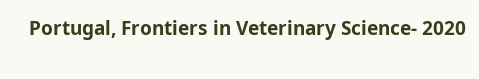Portugal, Frontiers in Veterinary Science- 2020